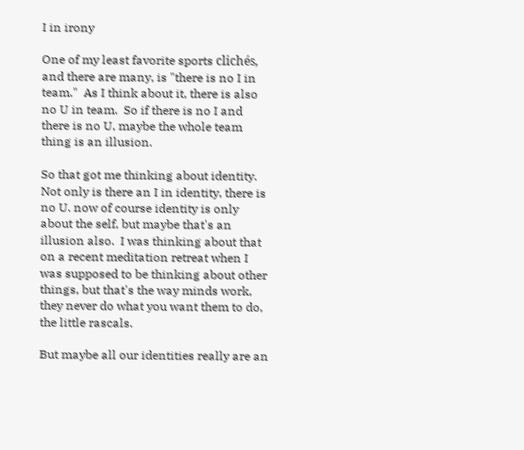I in irony

One of my least favorite sports clichés, and there are many, is "there is no I in team."  As I think about it, there is also no U in team.  So if there is no I and there is no U, maybe the whole team thing is an illusion.

So that got me thinking about identity.  Not only is there an I in identity, there is no U. now of course identity is only about the self, but maybe that's an illusion also.  I was thinking about that on a recent meditation retreat when I was supposed to be thinking about other things, but that's the way minds work, they never do what you want them to do, the little rascals.

But maybe all our identities really are an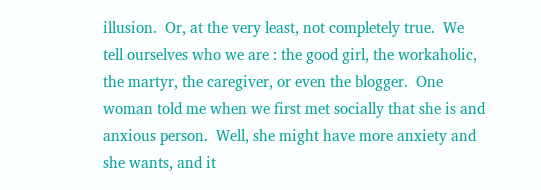illusion.  Or, at the very least, not completely true.  We tell ourselves who we are : the good girl, the workaholic, the martyr, the caregiver, or even the blogger.  One woman told me when we first met socially that she is and anxious person.  Well, she might have more anxiety and she wants, and it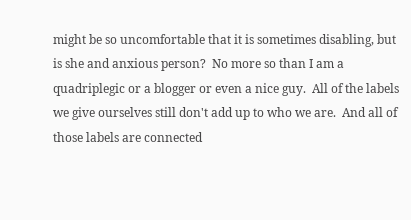might be so uncomfortable that it is sometimes disabling, but is she and anxious person?  No more so than I am a quadriplegic or a blogger or even a nice guy.  All of the labels we give ourselves still don't add up to who we are.  And all of those labels are connected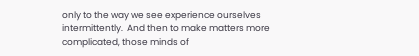only to the way we see experience ourselves intermittently.  And then to make matters more complicated, those minds of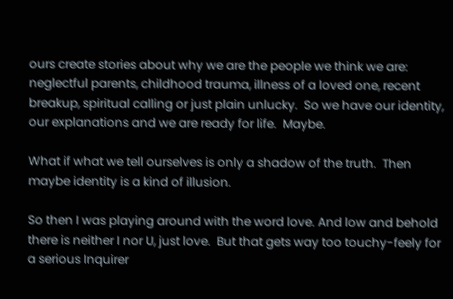ours create stories about why we are the people we think we are: neglectful parents, childhood trauma, illness of a loved one, recent breakup, spiritual calling or just plain unlucky.  So we have our identity, our explanations and we are ready for life.  Maybe.

What if what we tell ourselves is only a shadow of the truth.  Then maybe identity is a kind of illusion.

So then I was playing around with the word love. And low and behold there is neither I nor U, just love.  But that gets way too touchy-feely for a serious Inquirer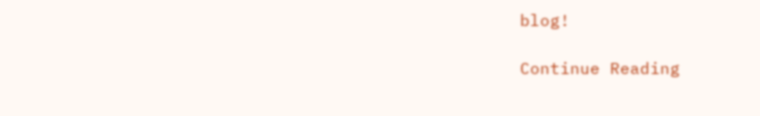blog!

Continue Reading